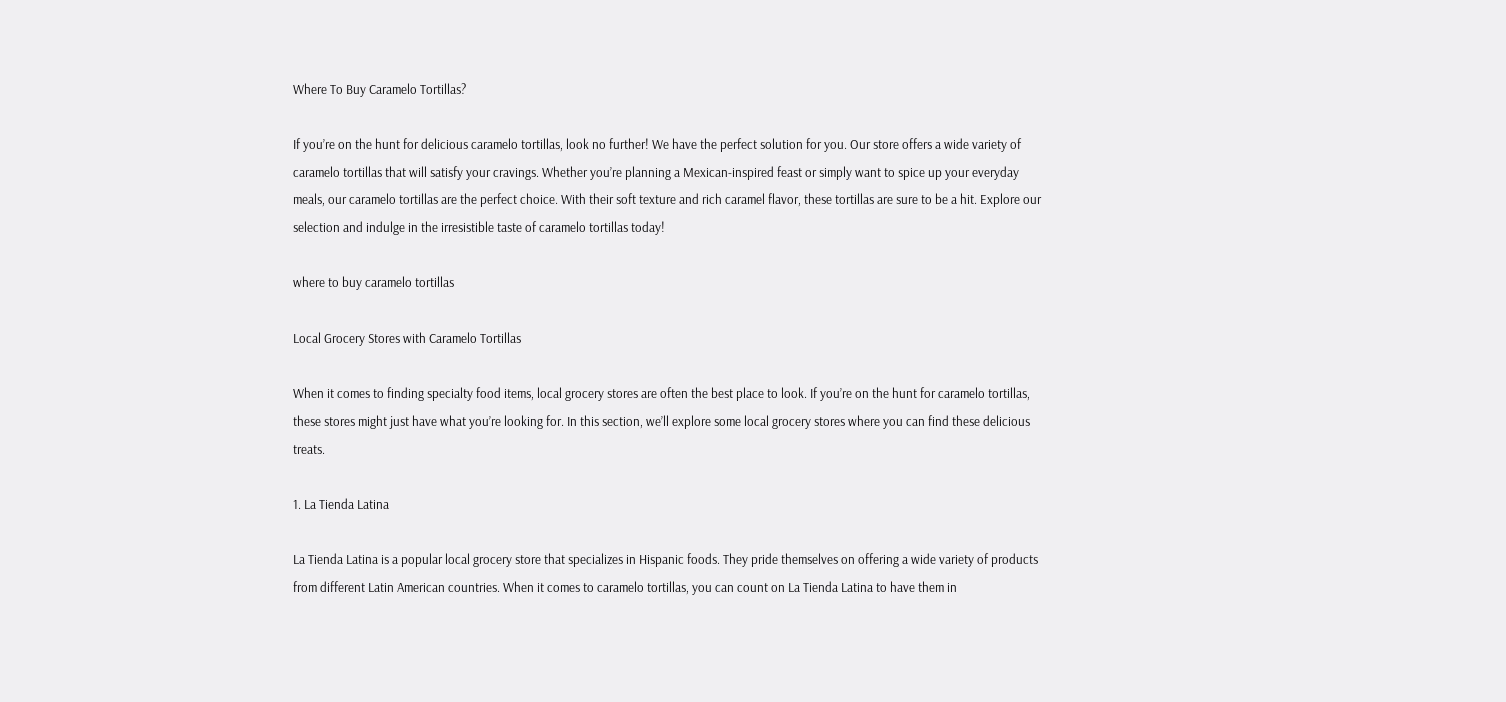Where To Buy Caramelo Tortillas?

If you’re on the hunt for delicious caramelo tortillas, look no further! We have the perfect solution for you. Our store offers a wide variety of caramelo tortillas that will satisfy your cravings. Whether you’re planning a Mexican-inspired feast or simply want to spice up your everyday meals, our caramelo tortillas are the perfect choice. With their soft texture and rich caramel flavor, these tortillas are sure to be a hit. Explore our selection and indulge in the irresistible taste of caramelo tortillas today!

where to buy caramelo tortillas

Local Grocery Stores with Caramelo Tortillas

When it comes to finding specialty food items, local grocery stores are often the best place to look. If you’re on the hunt for caramelo tortillas, these stores might just have what you’re looking for. In this section, we’ll explore some local grocery stores where you can find these delicious treats.

1. La Tienda Latina

La Tienda Latina is a popular local grocery store that specializes in Hispanic foods. They pride themselves on offering a wide variety of products from different Latin American countries. When it comes to caramelo tortillas, you can count on La Tienda Latina to have them in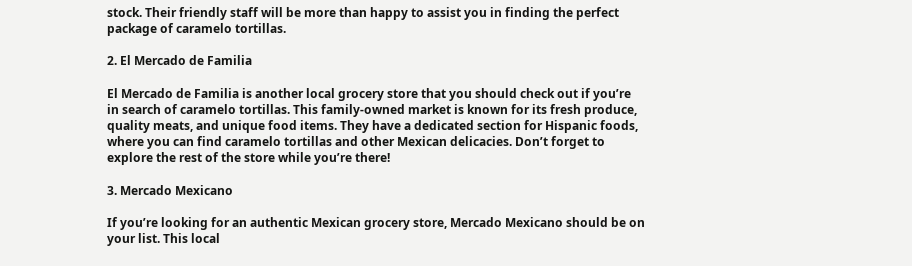stock. Their friendly staff will be more than happy to assist you in finding the perfect package of caramelo tortillas.

2. El Mercado de Familia

El Mercado de Familia is another local grocery store that you should check out if you’re in search of caramelo tortillas. This family-owned market is known for its fresh produce, quality meats, and unique food items. They have a dedicated section for Hispanic foods, where you can find caramelo tortillas and other Mexican delicacies. Don’t forget to explore the rest of the store while you’re there!

3. Mercado Mexicano

If you’re looking for an authentic Mexican grocery store, Mercado Mexicano should be on your list. This local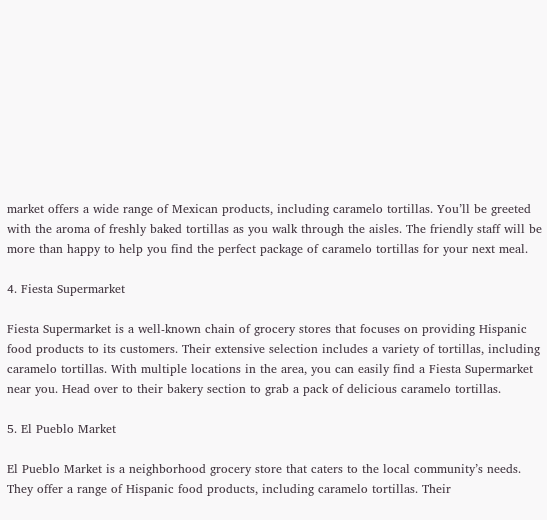market offers a wide range of Mexican products, including caramelo tortillas. You’ll be greeted with the aroma of freshly baked tortillas as you walk through the aisles. The friendly staff will be more than happy to help you find the perfect package of caramelo tortillas for your next meal.

4. Fiesta Supermarket

Fiesta Supermarket is a well-known chain of grocery stores that focuses on providing Hispanic food products to its customers. Their extensive selection includes a variety of tortillas, including caramelo tortillas. With multiple locations in the area, you can easily find a Fiesta Supermarket near you. Head over to their bakery section to grab a pack of delicious caramelo tortillas.

5. El Pueblo Market

El Pueblo Market is a neighborhood grocery store that caters to the local community’s needs. They offer a range of Hispanic food products, including caramelo tortillas. Their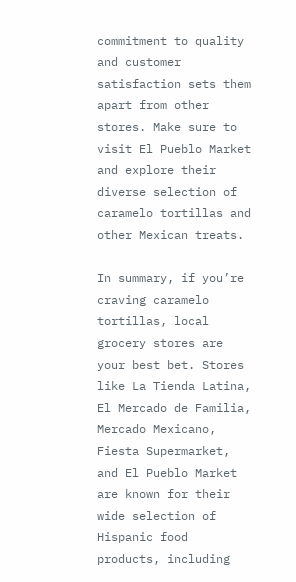commitment to quality and customer satisfaction sets them apart from other stores. Make sure to visit El Pueblo Market and explore their diverse selection of caramelo tortillas and other Mexican treats.

In summary, if you’re craving caramelo tortillas, local grocery stores are your best bet. Stores like La Tienda Latina, El Mercado de Familia, Mercado Mexicano, Fiesta Supermarket, and El Pueblo Market are known for their wide selection of Hispanic food products, including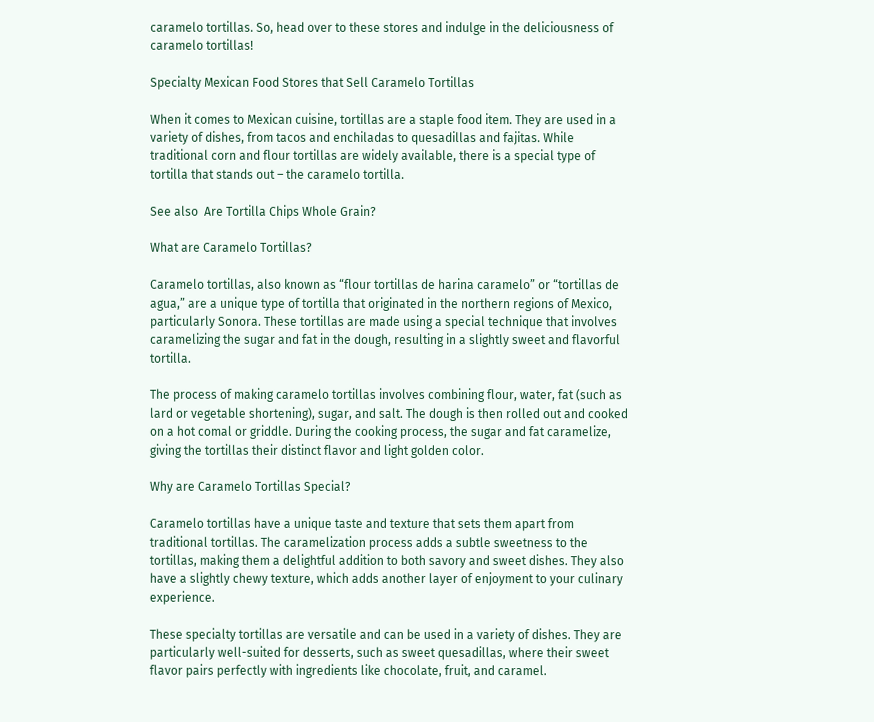caramelo tortillas. So, head over to these stores and indulge in the deliciousness of caramelo tortillas!

Specialty Mexican Food Stores that Sell Caramelo Tortillas

When it comes to Mexican cuisine, tortillas are a staple food item. They are used in a variety of dishes, from tacos and enchiladas to quesadillas and fajitas. While traditional corn and flour tortillas are widely available, there is a special type of tortilla that stands out – the caramelo tortilla.

See also  Are Tortilla Chips Whole Grain?

What are Caramelo Tortillas?

Caramelo tortillas, also known as “flour tortillas de harina caramelo” or “tortillas de agua,” are a unique type of tortilla that originated in the northern regions of Mexico, particularly Sonora. These tortillas are made using a special technique that involves caramelizing the sugar and fat in the dough, resulting in a slightly sweet and flavorful tortilla.

The process of making caramelo tortillas involves combining flour, water, fat (such as lard or vegetable shortening), sugar, and salt. The dough is then rolled out and cooked on a hot comal or griddle. During the cooking process, the sugar and fat caramelize, giving the tortillas their distinct flavor and light golden color.

Why are Caramelo Tortillas Special?

Caramelo tortillas have a unique taste and texture that sets them apart from traditional tortillas. The caramelization process adds a subtle sweetness to the tortillas, making them a delightful addition to both savory and sweet dishes. They also have a slightly chewy texture, which adds another layer of enjoyment to your culinary experience.

These specialty tortillas are versatile and can be used in a variety of dishes. They are particularly well-suited for desserts, such as sweet quesadillas, where their sweet flavor pairs perfectly with ingredients like chocolate, fruit, and caramel.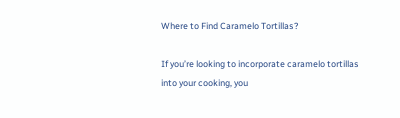Where to Find Caramelo Tortillas?

If you’re looking to incorporate caramelo tortillas into your cooking, you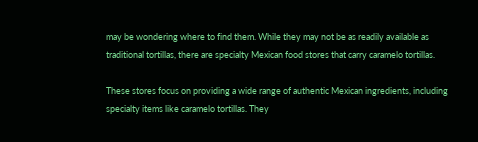may be wondering where to find them. While they may not be as readily available as traditional tortillas, there are specialty Mexican food stores that carry caramelo tortillas.

These stores focus on providing a wide range of authentic Mexican ingredients, including specialty items like caramelo tortillas. They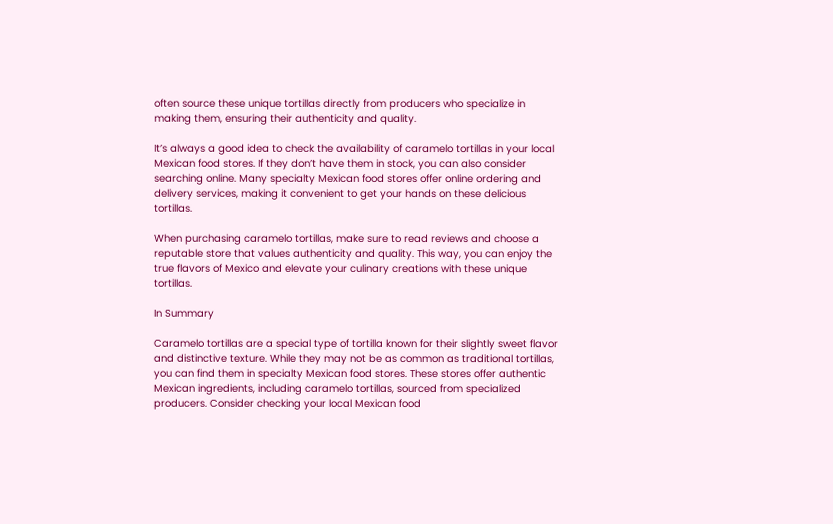often source these unique tortillas directly from producers who specialize in making them, ensuring their authenticity and quality.

It’s always a good idea to check the availability of caramelo tortillas in your local Mexican food stores. If they don’t have them in stock, you can also consider searching online. Many specialty Mexican food stores offer online ordering and delivery services, making it convenient to get your hands on these delicious tortillas.

When purchasing caramelo tortillas, make sure to read reviews and choose a reputable store that values authenticity and quality. This way, you can enjoy the true flavors of Mexico and elevate your culinary creations with these unique tortillas.

In Summary

Caramelo tortillas are a special type of tortilla known for their slightly sweet flavor and distinctive texture. While they may not be as common as traditional tortillas, you can find them in specialty Mexican food stores. These stores offer authentic Mexican ingredients, including caramelo tortillas, sourced from specialized producers. Consider checking your local Mexican food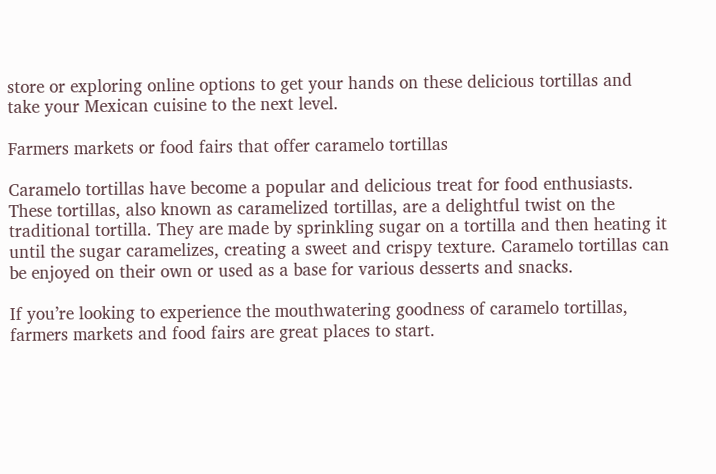store or exploring online options to get your hands on these delicious tortillas and take your Mexican cuisine to the next level.

Farmers markets or food fairs that offer caramelo tortillas

Caramelo tortillas have become a popular and delicious treat for food enthusiasts. These tortillas, also known as caramelized tortillas, are a delightful twist on the traditional tortilla. They are made by sprinkling sugar on a tortilla and then heating it until the sugar caramelizes, creating a sweet and crispy texture. Caramelo tortillas can be enjoyed on their own or used as a base for various desserts and snacks.

If you’re looking to experience the mouthwatering goodness of caramelo tortillas, farmers markets and food fairs are great places to start.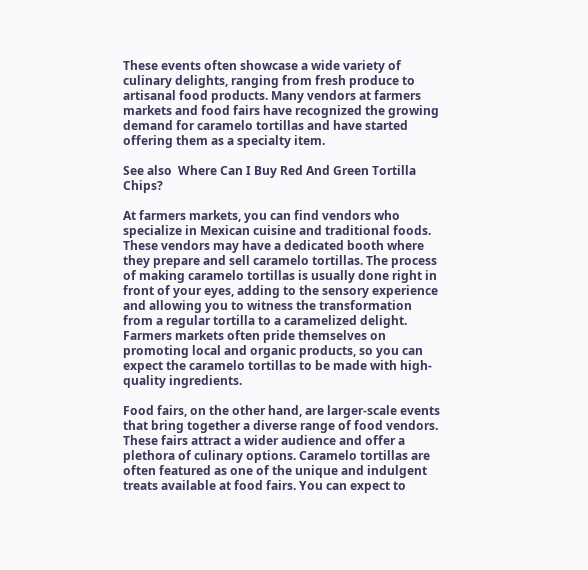These events often showcase a wide variety of culinary delights, ranging from fresh produce to artisanal food products. Many vendors at farmers markets and food fairs have recognized the growing demand for caramelo tortillas and have started offering them as a specialty item.

See also  Where Can I Buy Red And Green Tortilla Chips?

At farmers markets, you can find vendors who specialize in Mexican cuisine and traditional foods. These vendors may have a dedicated booth where they prepare and sell caramelo tortillas. The process of making caramelo tortillas is usually done right in front of your eyes, adding to the sensory experience and allowing you to witness the transformation from a regular tortilla to a caramelized delight. Farmers markets often pride themselves on promoting local and organic products, so you can expect the caramelo tortillas to be made with high-quality ingredients.

Food fairs, on the other hand, are larger-scale events that bring together a diverse range of food vendors. These fairs attract a wider audience and offer a plethora of culinary options. Caramelo tortillas are often featured as one of the unique and indulgent treats available at food fairs. You can expect to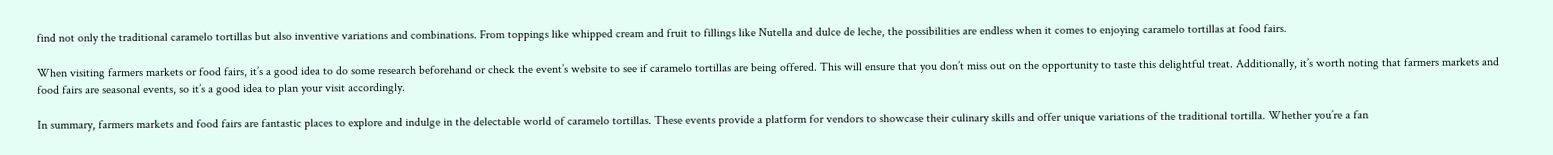find not only the traditional caramelo tortillas but also inventive variations and combinations. From toppings like whipped cream and fruit to fillings like Nutella and dulce de leche, the possibilities are endless when it comes to enjoying caramelo tortillas at food fairs.

When visiting farmers markets or food fairs, it’s a good idea to do some research beforehand or check the event’s website to see if caramelo tortillas are being offered. This will ensure that you don’t miss out on the opportunity to taste this delightful treat. Additionally, it’s worth noting that farmers markets and food fairs are seasonal events, so it’s a good idea to plan your visit accordingly.

In summary, farmers markets and food fairs are fantastic places to explore and indulge in the delectable world of caramelo tortillas. These events provide a platform for vendors to showcase their culinary skills and offer unique variations of the traditional tortilla. Whether you’re a fan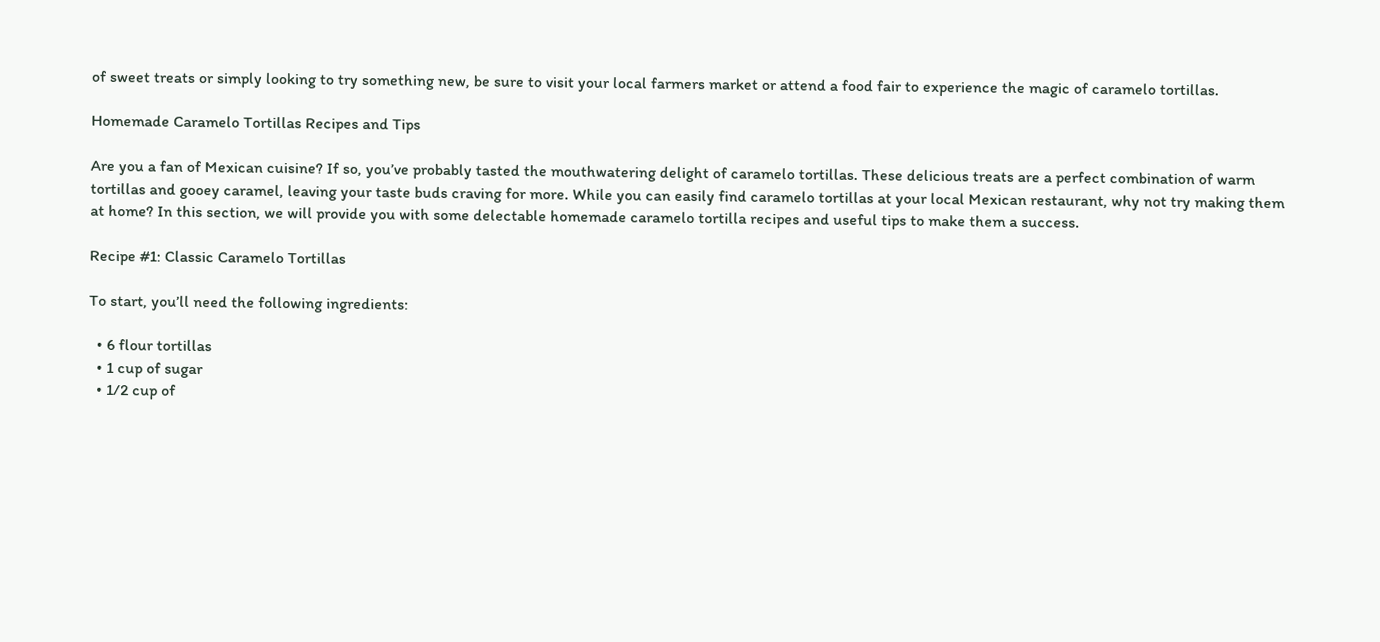of sweet treats or simply looking to try something new, be sure to visit your local farmers market or attend a food fair to experience the magic of caramelo tortillas.

Homemade Caramelo Tortillas Recipes and Tips

Are you a fan of Mexican cuisine? If so, you’ve probably tasted the mouthwatering delight of caramelo tortillas. These delicious treats are a perfect combination of warm tortillas and gooey caramel, leaving your taste buds craving for more. While you can easily find caramelo tortillas at your local Mexican restaurant, why not try making them at home? In this section, we will provide you with some delectable homemade caramelo tortilla recipes and useful tips to make them a success.

Recipe #1: Classic Caramelo Tortillas

To start, you’ll need the following ingredients:

  • 6 flour tortillas
  • 1 cup of sugar
  • 1/2 cup of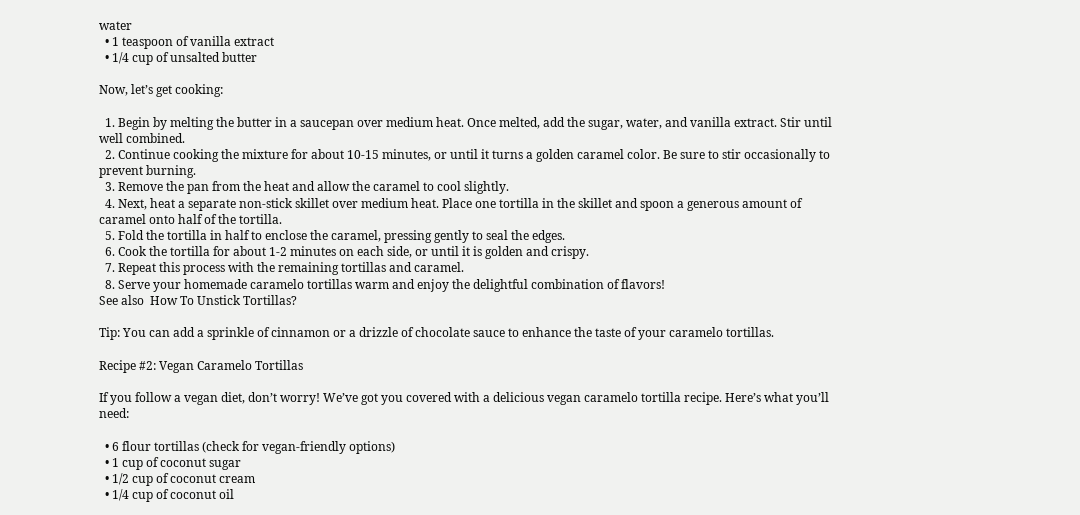water
  • 1 teaspoon of vanilla extract
  • 1/4 cup of unsalted butter

Now, let’s get cooking:

  1. Begin by melting the butter in a saucepan over medium heat. Once melted, add the sugar, water, and vanilla extract. Stir until well combined.
  2. Continue cooking the mixture for about 10-15 minutes, or until it turns a golden caramel color. Be sure to stir occasionally to prevent burning.
  3. Remove the pan from the heat and allow the caramel to cool slightly.
  4. Next, heat a separate non-stick skillet over medium heat. Place one tortilla in the skillet and spoon a generous amount of caramel onto half of the tortilla.
  5. Fold the tortilla in half to enclose the caramel, pressing gently to seal the edges.
  6. Cook the tortilla for about 1-2 minutes on each side, or until it is golden and crispy.
  7. Repeat this process with the remaining tortillas and caramel.
  8. Serve your homemade caramelo tortillas warm and enjoy the delightful combination of flavors!
See also  How To Unstick Tortillas?

Tip: You can add a sprinkle of cinnamon or a drizzle of chocolate sauce to enhance the taste of your caramelo tortillas.

Recipe #2: Vegan Caramelo Tortillas

If you follow a vegan diet, don’t worry! We’ve got you covered with a delicious vegan caramelo tortilla recipe. Here’s what you’ll need:

  • 6 flour tortillas (check for vegan-friendly options)
  • 1 cup of coconut sugar
  • 1/2 cup of coconut cream
  • 1/4 cup of coconut oil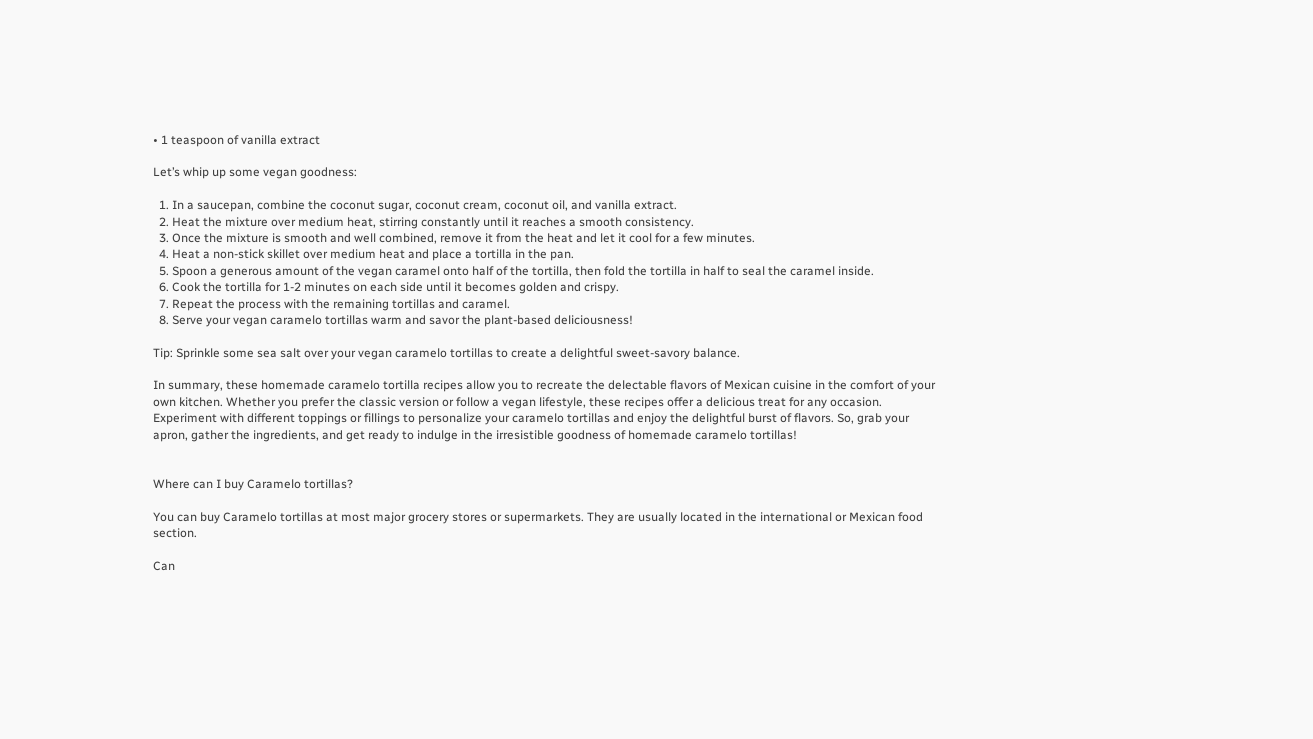• 1 teaspoon of vanilla extract

Let’s whip up some vegan goodness:

  1. In a saucepan, combine the coconut sugar, coconut cream, coconut oil, and vanilla extract.
  2. Heat the mixture over medium heat, stirring constantly until it reaches a smooth consistency.
  3. Once the mixture is smooth and well combined, remove it from the heat and let it cool for a few minutes.
  4. Heat a non-stick skillet over medium heat and place a tortilla in the pan.
  5. Spoon a generous amount of the vegan caramel onto half of the tortilla, then fold the tortilla in half to seal the caramel inside.
  6. Cook the tortilla for 1-2 minutes on each side until it becomes golden and crispy.
  7. Repeat the process with the remaining tortillas and caramel.
  8. Serve your vegan caramelo tortillas warm and savor the plant-based deliciousness!

Tip: Sprinkle some sea salt over your vegan caramelo tortillas to create a delightful sweet-savory balance.

In summary, these homemade caramelo tortilla recipes allow you to recreate the delectable flavors of Mexican cuisine in the comfort of your own kitchen. Whether you prefer the classic version or follow a vegan lifestyle, these recipes offer a delicious treat for any occasion. Experiment with different toppings or fillings to personalize your caramelo tortillas and enjoy the delightful burst of flavors. So, grab your apron, gather the ingredients, and get ready to indulge in the irresistible goodness of homemade caramelo tortillas!


Where can I buy Caramelo tortillas?

You can buy Caramelo tortillas at most major grocery stores or supermarkets. They are usually located in the international or Mexican food section.

Can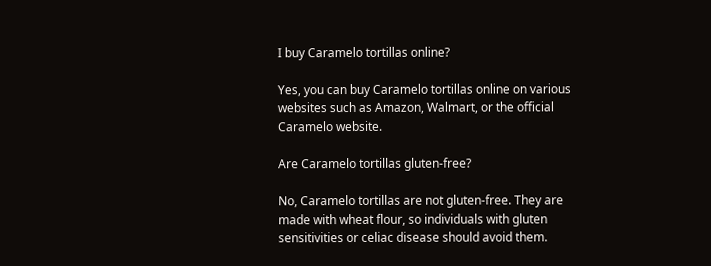I buy Caramelo tortillas online?

Yes, you can buy Caramelo tortillas online on various websites such as Amazon, Walmart, or the official Caramelo website.

Are Caramelo tortillas gluten-free?

No, Caramelo tortillas are not gluten-free. They are made with wheat flour, so individuals with gluten sensitivities or celiac disease should avoid them.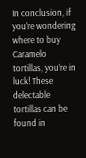In conclusion, if you’re wondering where to buy Caramelo tortillas, you’re in luck! These delectable tortillas can be found in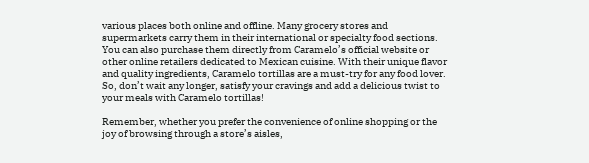various places both online and offline. Many grocery stores and supermarkets carry them in their international or specialty food sections. You can also purchase them directly from Caramelo’s official website or other online retailers dedicated to Mexican cuisine. With their unique flavor and quality ingredients, Caramelo tortillas are a must-try for any food lover. So, don’t wait any longer, satisfy your cravings and add a delicious twist to your meals with Caramelo tortillas!

Remember, whether you prefer the convenience of online shopping or the joy of browsing through a store’s aisles,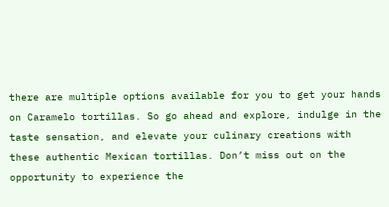there are multiple options available for you to get your hands on Caramelo tortillas. So go ahead and explore, indulge in the taste sensation, and elevate your culinary creations with these authentic Mexican tortillas. Don’t miss out on the opportunity to experience the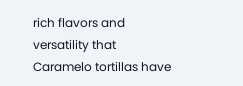rich flavors and versatility that Caramelo tortillas have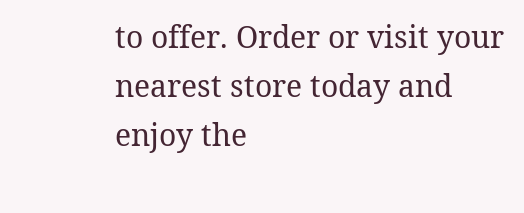to offer. Order or visit your nearest store today and enjoy the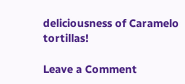deliciousness of Caramelo tortillas!

Leave a Comment